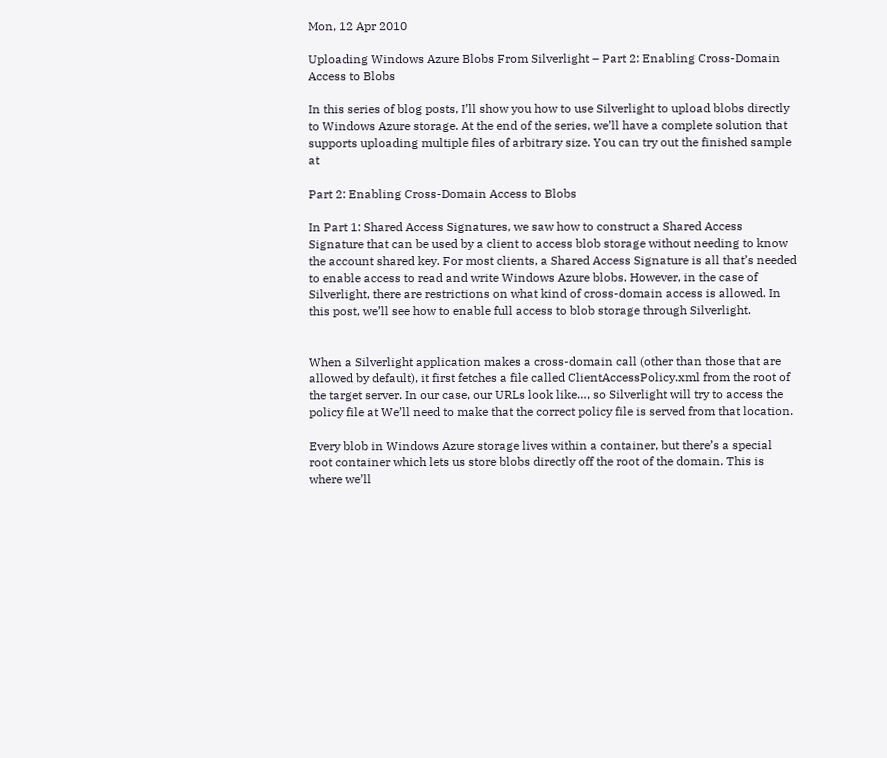Mon, 12 Apr 2010

Uploading Windows Azure Blobs From Silverlight – Part 2: Enabling Cross-Domain Access to Blobs

In this series of blog posts, I’ll show you how to use Silverlight to upload blobs directly to Windows Azure storage. At the end of the series, we’ll have a complete solution that supports uploading multiple files of arbitrary size. You can try out the finished sample at

Part 2: Enabling Cross-Domain Access to Blobs

In Part 1: Shared Access Signatures, we saw how to construct a Shared Access Signature that can be used by a client to access blob storage without needing to know the account shared key. For most clients, a Shared Access Signature is all that’s needed to enable access to read and write Windows Azure blobs. However, in the case of Silverlight, there are restrictions on what kind of cross-domain access is allowed. In this post, we’ll see how to enable full access to blob storage through Silverlight.


When a Silverlight application makes a cross-domain call (other than those that are allowed by default), it first fetches a file called ClientAccessPolicy.xml from the root of the target server. In our case, our URLs look like…, so Silverlight will try to access the policy file at We’ll need to make that the correct policy file is served from that location.

Every blob in Windows Azure storage lives within a container, but there’s a special root container which lets us store blobs directly off the root of the domain. This is where we’ll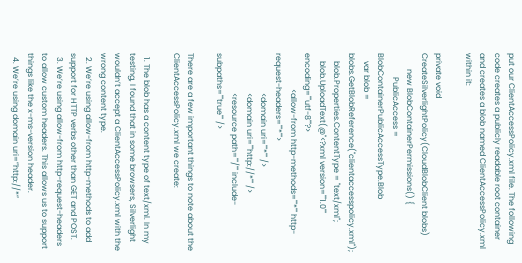put our ClientAccessPolicy.xml file. The following code creates a publicly readable root container and creates a blob named ClientAccessPolicy.xml within it:

private void CreateSilverlightPolicy(CloudBlobClient blobs)
        new BlobContainerPermissions() {
            PublicAccess = BlobContainerPublicAccessType.Blob
    var blob = blobs.GetBlobReference("clientaccesspolicy.xml");
    blob.Properties.ContentType = "text/xml";
    blob.UploadText(@"<?xml version=""1.0"" encoding=""utf-8""?>
                  <allow-from http-methods=""*"" http-request-headers=""*"">
                    <domain uri=""*"" />
                    <domain uri=""http://*"" />
                    <resource path=""/"" include-subpaths=""true"" />

There are a few important things to note about the ClientAccessPolicy.xml we create:

  1. The blob has a content type of text/xml. In my testing, I found that in some browsers, Silverlight wouldn’t accept a ClientAccessPolicy.xml with the wrong content type.
  2. We’re using allow-from http-methods to add support for HTTP verbs other than GET and POST.
  3. We’re using allow-from http-request-headers to allow custom headers. This allows us to support things like the x-ms-version header.
  4. We’re using domain uri=”http://*”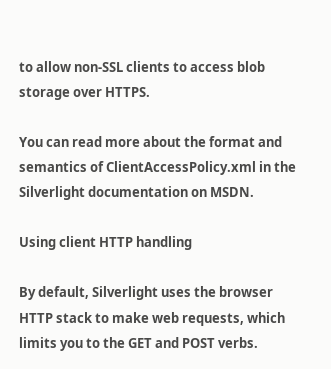to allow non-SSL clients to access blob storage over HTTPS.

You can read more about the format and semantics of ClientAccessPolicy.xml in the Silverlight documentation on MSDN.

Using client HTTP handling

By default, Silverlight uses the browser HTTP stack to make web requests, which limits you to the GET and POST verbs.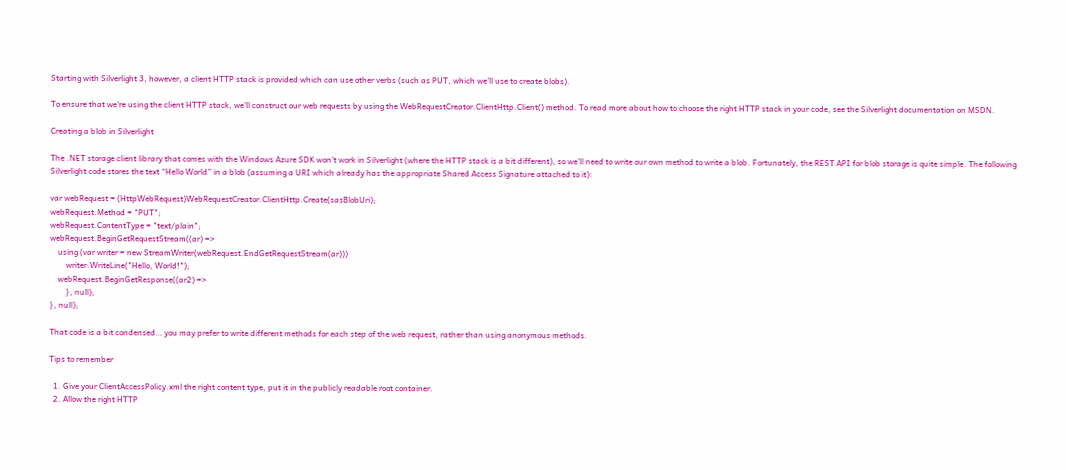Starting with Silverlight 3, however, a client HTTP stack is provided which can use other verbs (such as PUT, which we’ll use to create blobs).

To ensure that we’re using the client HTTP stack, we’ll construct our web requests by using the WebRequestCreator.ClientHttp.Client() method. To read more about how to choose the right HTTP stack in your code, see the Silverlight documentation on MSDN.

Creating a blob in Silverlight

The .NET storage client library that comes with the Windows Azure SDK won’t work in Silverlight (where the HTTP stack is a bit different), so we’ll need to write our own method to write a blob. Fortunately, the REST API for blob storage is quite simple. The following Silverlight code stores the text “Hello World” in a blob (assuming a URI which already has the appropriate Shared Access Signature attached to it):

var webRequest = (HttpWebRequest)WebRequestCreator.ClientHttp.Create(sasBlobUri);
webRequest.Method = "PUT";
webRequest.ContentType = "text/plain";
webRequest.BeginGetRequestStream((ar) =>
    using (var writer = new StreamWriter(webRequest.EndGetRequestStream(ar)))
        writer.WriteLine("Hello, World!");
    webRequest.BeginGetResponse((ar2) =>
        }, null);
}, null);

That code is a bit condensed… you may prefer to write different methods for each step of the web request, rather than using anonymous methods.

Tips to remember

  1. Give your ClientAccessPolicy.xml the right content type, put it in the publicly readable root container.
  2. Allow the right HTTP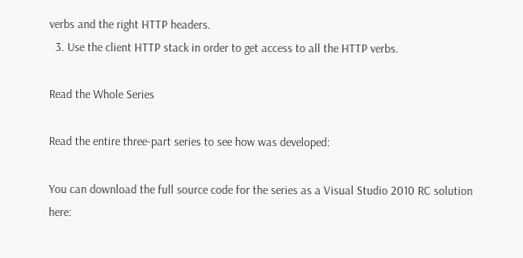verbs and the right HTTP headers.
  3. Use the client HTTP stack in order to get access to all the HTTP verbs.

Read the Whole Series

Read the entire three-part series to see how was developed:

You can download the full source code for the series as a Visual Studio 2010 RC solution here: